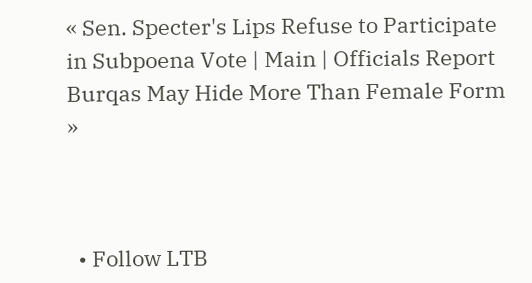« Sen. Specter's Lips Refuse to Participate in Subpoena Vote | Main | Officials Report Burqas May Hide More Than Female Form »



  • Follow LTB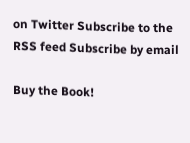on Twitter Subscribe to the RSS feed Subscribe by email

Buy the Book!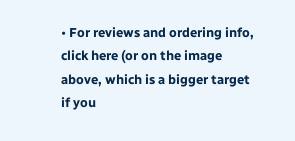• For reviews and ordering info, click here (or on the image above, which is a bigger target if you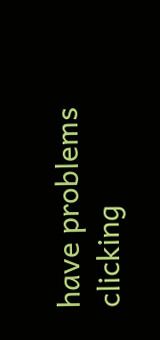have problems clicking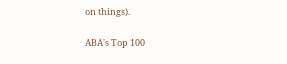on things).

ABA's Top 100